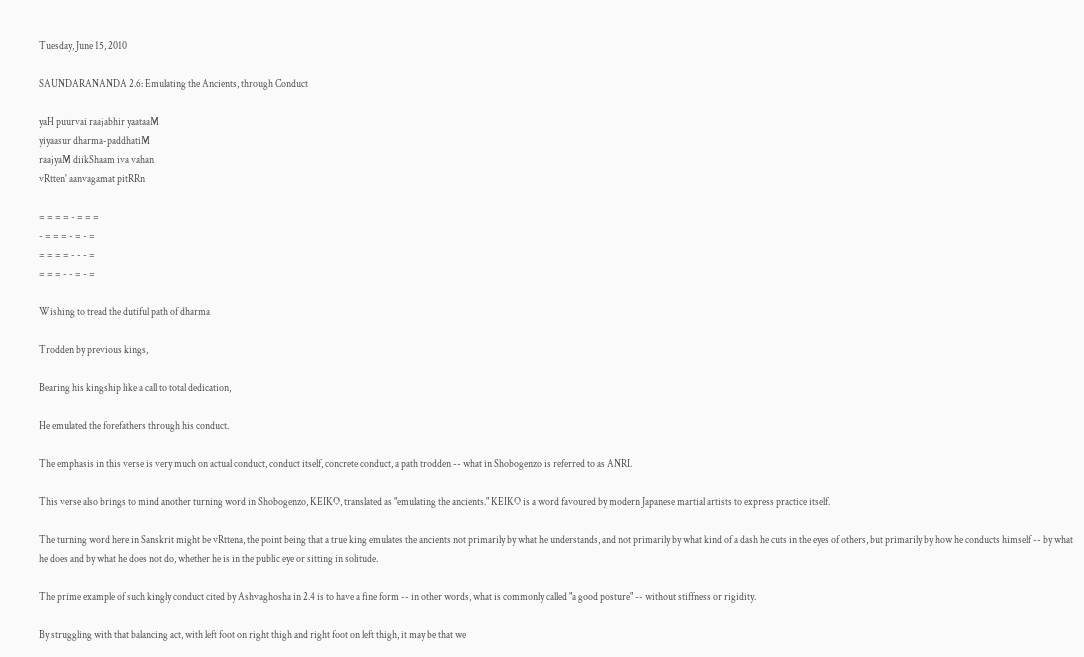Tuesday, June 15, 2010

SAUNDARANANDA 2.6: Emulating the Ancients, through Conduct

yaH puurvai raajabhir yaataaM
yiyaasur dharma-paddhatiM
raajyaM diikShaam iva vahan
vRtten' aanvagamat pitRRn

= = = = - = = =
- = = = - = - =
= = = = - - - =
= = = - - = - =

Wishing to tread the dutiful path of dharma

Trodden by previous kings,

Bearing his kingship like a call to total dedication,

He emulated the forefathers through his conduct.

The emphasis in this verse is very much on actual conduct, conduct itself, concrete conduct, a path trodden -- what in Shobogenzo is referred to as ANRI.

This verse also brings to mind another turning word in Shobogenzo, KEIKO, translated as "emulating the ancients." KEIKO is a word favoured by modern Japanese martial artists to express practice itself.

The turning word here in Sanskrit might be vRttena, the point being that a true king emulates the ancients not primarily by what he understands, and not primarily by what kind of a dash he cuts in the eyes of others, but primarily by how he conducts himself -- by what he does and by what he does not do, whether he is in the public eye or sitting in solitude.

The prime example of such kingly conduct cited by Ashvaghosha in 2.4 is to have a fine form -- in other words, what is commonly called "a good posture" -- without stiffness or rigidity.

By struggling with that balancing act, with left foot on right thigh and right foot on left thigh, it may be that we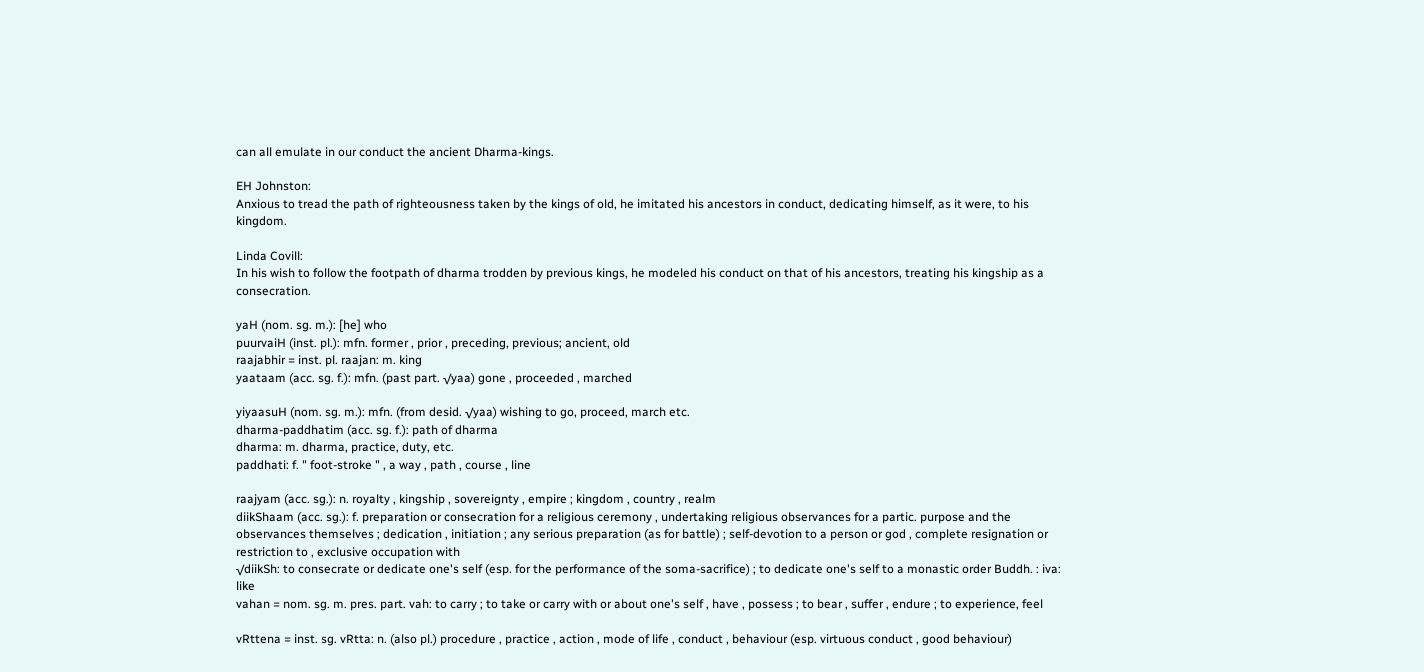can all emulate in our conduct the ancient Dharma-kings.

EH Johnston:
Anxious to tread the path of righteousness taken by the kings of old, he imitated his ancestors in conduct, dedicating himself, as it were, to his kingdom.

Linda Covill:
In his wish to follow the footpath of dharma trodden by previous kings, he modeled his conduct on that of his ancestors, treating his kingship as a consecration.

yaH (nom. sg. m.): [he] who
puurvaiH (inst. pl.): mfn. former , prior , preceding, previous; ancient, old
raajabhir = inst. pl. raajan: m. king
yaataam (acc. sg. f.): mfn. (past part. √yaa) gone , proceeded , marched

yiyaasuH (nom. sg. m.): mfn. (from desid. √yaa) wishing to go, proceed, march etc.
dharma-paddhatim (acc. sg. f.): path of dharma
dharma: m. dharma, practice, duty, etc.
paddhati: f. " foot-stroke " , a way , path , course , line

raajyam (acc. sg.): n. royalty , kingship , sovereignty , empire ; kingdom , country , realm
diikShaam (acc. sg.): f. preparation or consecration for a religious ceremony , undertaking religious observances for a partic. purpose and the observances themselves ; dedication , initiation ; any serious preparation (as for battle) ; self-devotion to a person or god , complete resignation or restriction to , exclusive occupation with
√diikSh: to consecrate or dedicate one's self (esp. for the performance of the soma-sacrifice) ; to dedicate one's self to a monastic order Buddh. : iva: like
vahan = nom. sg. m. pres. part. vah: to carry ; to take or carry with or about one's self , have , possess ; to bear , suffer , endure ; to experience, feel

vRttena = inst. sg. vRtta: n. (also pl.) procedure , practice , action , mode of life , conduct , behaviour (esp. virtuous conduct , good behaviour)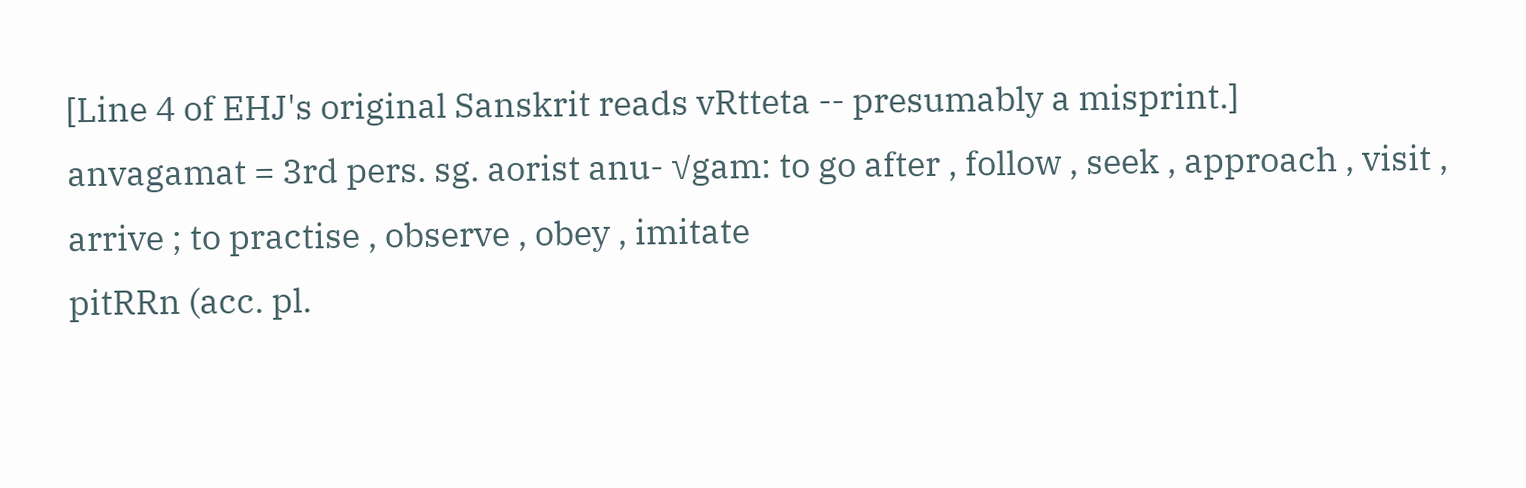[Line 4 of EHJ's original Sanskrit reads vRtteta -- presumably a misprint.]
anvagamat = 3rd pers. sg. aorist anu- √gam: to go after , follow , seek , approach , visit , arrive ; to practise , observe , obey , imitate
pitRRn (acc. pl.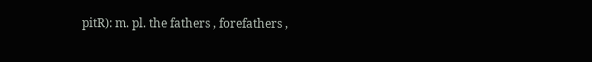pitR): m. pl. the fathers , forefathers ,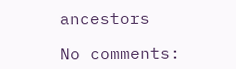ancestors

No comments: